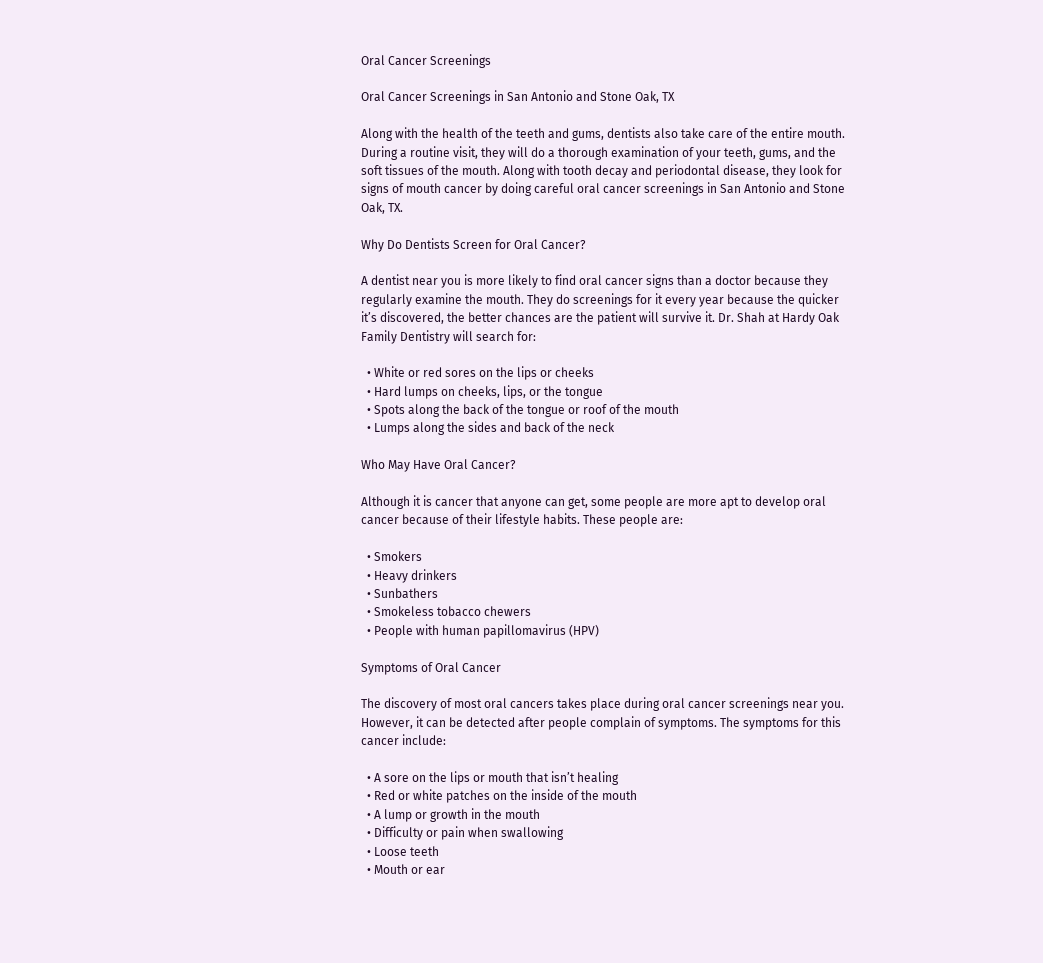Oral Cancer Screenings

Oral Cancer Screenings in San Antonio and Stone Oak, TX

Along with the health of the teeth and gums, dentists also take care of the entire mouth. During a routine visit, they will do a thorough examination of your teeth, gums, and the soft tissues of the mouth. Along with tooth decay and periodontal disease, they look for signs of mouth cancer by doing careful oral cancer screenings in San Antonio and Stone Oak, TX.

Why Do Dentists Screen for Oral Cancer?

A dentist near you is more likely to find oral cancer signs than a doctor because they regularly examine the mouth. They do screenings for it every year because the quicker it’s discovered, the better chances are the patient will survive it. Dr. Shah at Hardy Oak Family Dentistry will search for:

  • White or red sores on the lips or cheeks
  • Hard lumps on cheeks, lips, or the tongue
  • Spots along the back of the tongue or roof of the mouth
  • Lumps along the sides and back of the neck

Who May Have Oral Cancer?

Although it is cancer that anyone can get, some people are more apt to develop oral cancer because of their lifestyle habits. These people are:

  • Smokers
  • Heavy drinkers
  • Sunbathers
  • Smokeless tobacco chewers
  • People with human papillomavirus (HPV)

Symptoms of Oral Cancer

The discovery of most oral cancers takes place during oral cancer screenings near you. However, it can be detected after people complain of symptoms. The symptoms for this cancer include:

  • A sore on the lips or mouth that isn’t healing
  • Red or white patches on the inside of the mouth
  • A lump or growth in the mouth
  • Difficulty or pain when swallowing
  • Loose teeth
  • Mouth or ear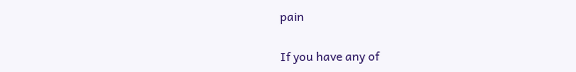pain

If you have any of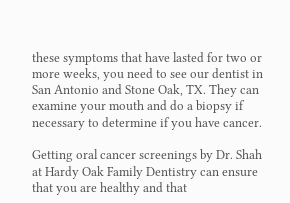these symptoms that have lasted for two or more weeks, you need to see our dentist in San Antonio and Stone Oak, TX. They can examine your mouth and do a biopsy if necessary to determine if you have cancer.

Getting oral cancer screenings by Dr. Shah at Hardy Oak Family Dentistry can ensure that you are healthy and that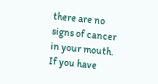there are no signs of cancer in your mouth. If you have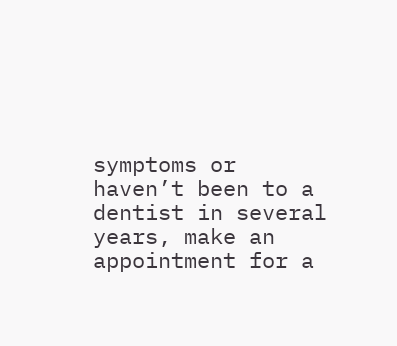symptoms or haven’t been to a dentist in several years, make an appointment for a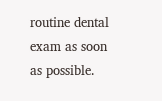routine dental exam as soon as possible.